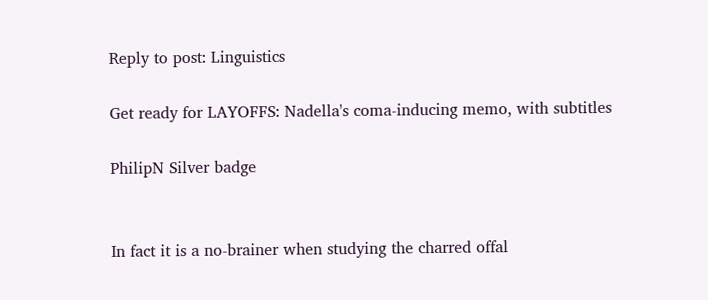Reply to post: Linguistics

Get ready for LAYOFFS: Nadella's coma-inducing memo, with subtitles

PhilipN Silver badge


In fact it is a no-brainer when studying the charred offal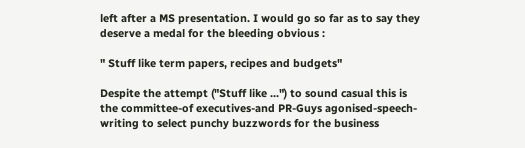left after a MS presentation. I would go so far as to say they deserve a medal for the bleeding obvious :

" Stuff like term papers, recipes and budgets"

Despite the attempt ("Stuff like ...") to sound casual this is the committee-of executives-and PR-Guys agonised-speech-writing to select punchy buzzwords for the business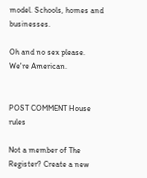model. Schools, homes and businesses.

Oh and no sex please. We're American.


POST COMMENT House rules

Not a member of The Register? Create a new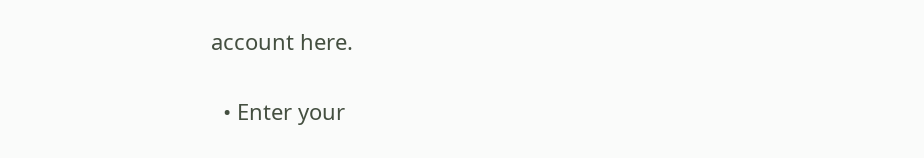account here.

  • Enter your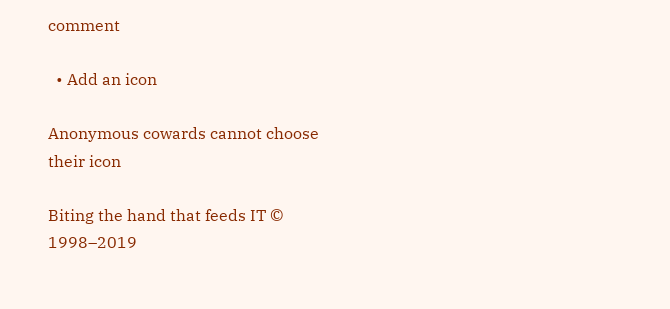comment

  • Add an icon

Anonymous cowards cannot choose their icon

Biting the hand that feeds IT © 1998–2019